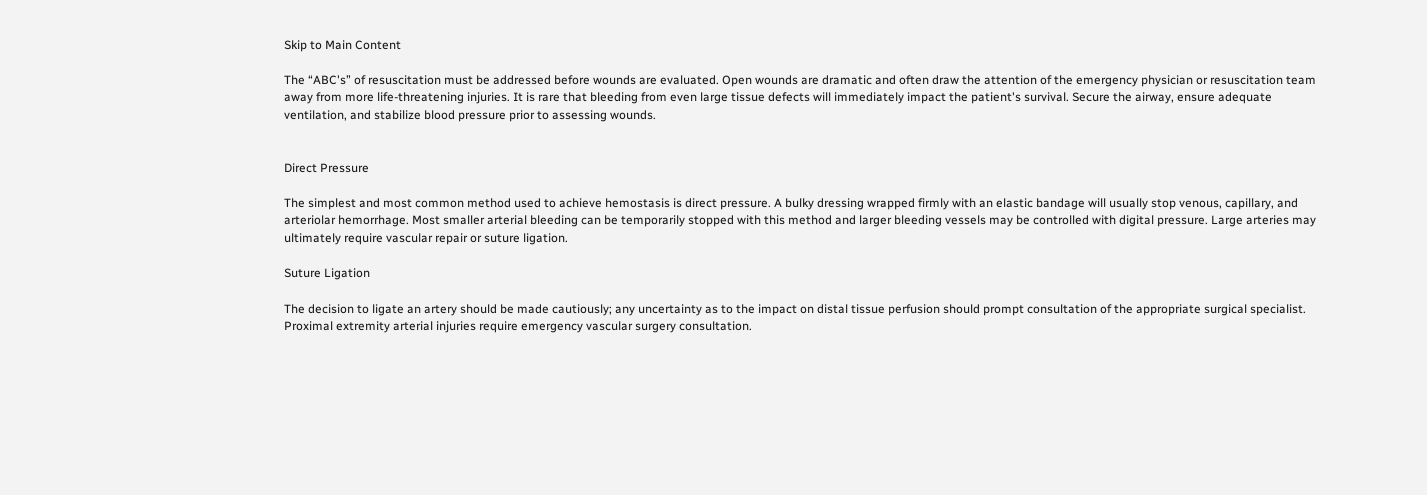Skip to Main Content

The “ABC's” of resuscitation must be addressed before wounds are evaluated. Open wounds are dramatic and often draw the attention of the emergency physician or resuscitation team away from more life-threatening injuries. It is rare that bleeding from even large tissue defects will immediately impact the patient's survival. Secure the airway, ensure adequate ventilation, and stabilize blood pressure prior to assessing wounds.


Direct Pressure

The simplest and most common method used to achieve hemostasis is direct pressure. A bulky dressing wrapped firmly with an elastic bandage will usually stop venous, capillary, and arteriolar hemorrhage. Most smaller arterial bleeding can be temporarily stopped with this method and larger bleeding vessels may be controlled with digital pressure. Large arteries may ultimately require vascular repair or suture ligation.

Suture Ligation

The decision to ligate an artery should be made cautiously; any uncertainty as to the impact on distal tissue perfusion should prompt consultation of the appropriate surgical specialist. Proximal extremity arterial injuries require emergency vascular surgery consultation.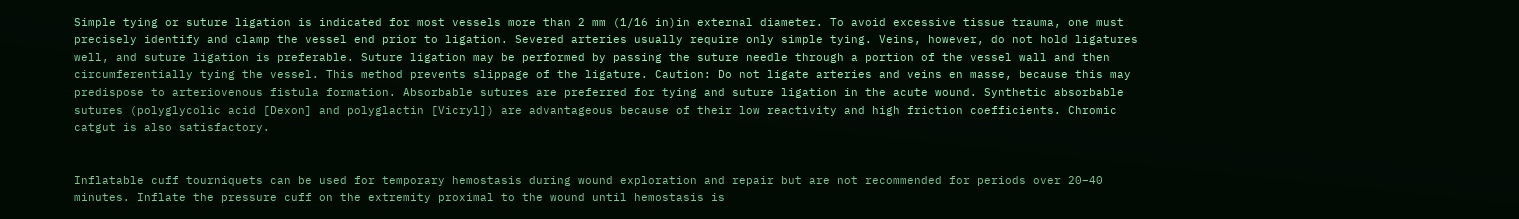Simple tying or suture ligation is indicated for most vessels more than 2 mm (1/16 in)in external diameter. To avoid excessive tissue trauma, one must precisely identify and clamp the vessel end prior to ligation. Severed arteries usually require only simple tying. Veins, however, do not hold ligatures well, and suture ligation is preferable. Suture ligation may be performed by passing the suture needle through a portion of the vessel wall and then circumferentially tying the vessel. This method prevents slippage of the ligature. Caution: Do not ligate arteries and veins en masse, because this may predispose to arteriovenous fistula formation. Absorbable sutures are preferred for tying and suture ligation in the acute wound. Synthetic absorbable sutures (polyglycolic acid [Dexon] and polyglactin [Vicryl]) are advantageous because of their low reactivity and high friction coefficients. Chromic catgut is also satisfactory.


Inflatable cuff tourniquets can be used for temporary hemostasis during wound exploration and repair but are not recommended for periods over 20–40 minutes. Inflate the pressure cuff on the extremity proximal to the wound until hemostasis is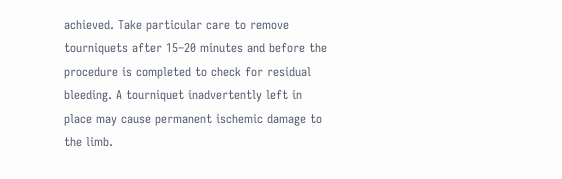achieved. Take particular care to remove tourniquets after 15–20 minutes and before the procedure is completed to check for residual bleeding. A tourniquet inadvertently left in place may cause permanent ischemic damage to the limb.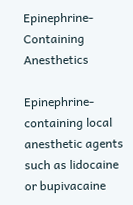Epinephrine-Containing Anesthetics

Epinephrine-containing local anesthetic agents such as lidocaine or bupivacaine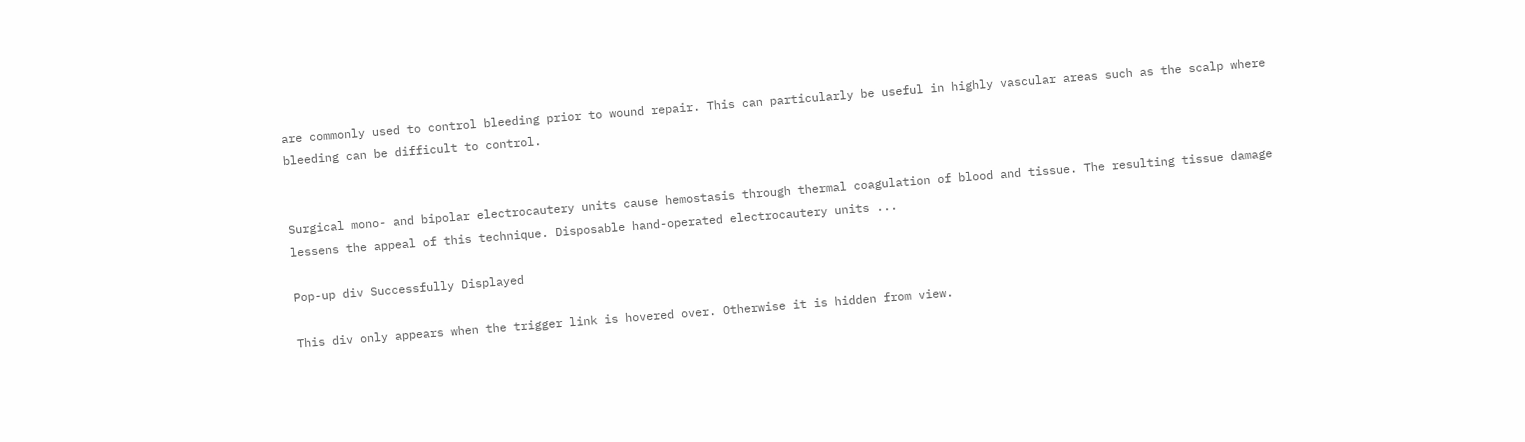are commonly used to control bleeding prior to wound repair. This can particularly be useful in highly vascular areas such as the scalp where bleeding can be difficult to control.


Surgical mono- and bipolar electrocautery units cause hemostasis through thermal coagulation of blood and tissue. The resulting tissue damage lessens the appeal of this technique. Disposable hand-operated electrocautery units ...

Pop-up div Successfully Displayed

This div only appears when the trigger link is hovered over. Otherwise it is hidden from view.